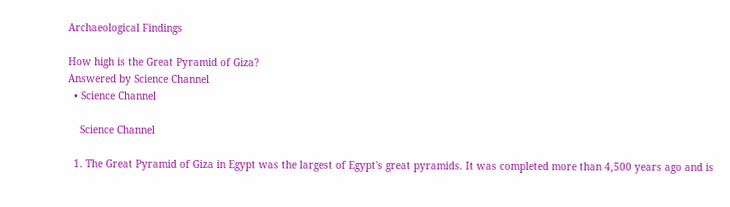Archaeological Findings

How high is the Great Pyramid of Giza?
Answered by Science Channel
  • Science Channel

    Science Channel

  1. The Great Pyramid of Giza in Egypt was the largest of Egypt's great pyramids. It was completed more than 4,500 years ago and is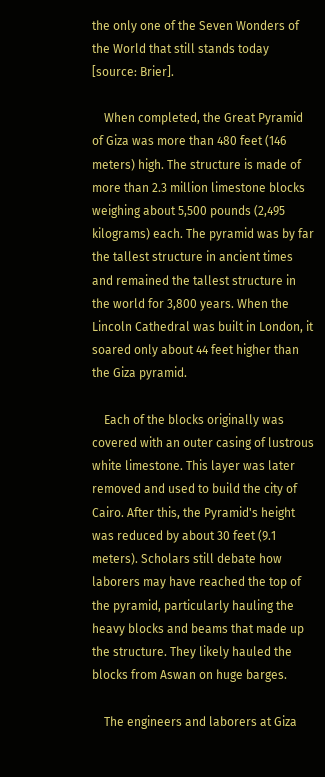the only one of the Seven Wonders of the World that still stands today [source: Brier].

    When completed, the Great Pyramid of Giza was more than 480 feet (146 meters) high. The structure is made of more than 2.3 million limestone blocks weighing about 5,500 pounds (2,495 kilograms) each. The pyramid was by far the tallest structure in ancient times and remained the tallest structure in the world for 3,800 years. When the Lincoln Cathedral was built in London, it soared only about 44 feet higher than the Giza pyramid.

    Each of the blocks originally was covered with an outer casing of lustrous white limestone. This layer was later removed and used to build the city of Cairo. After this, the Pyramid's height was reduced by about 30 feet (9.1 meters). Scholars still debate how laborers may have reached the top of the pyramid, particularly hauling the heavy blocks and beams that made up the structure. They likely hauled the blocks from Aswan on huge barges.

    The engineers and laborers at Giza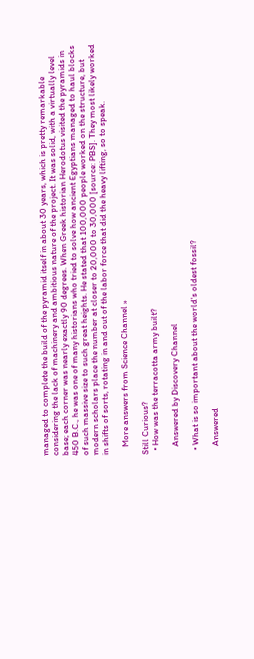managed to complete the build of the pyramid itself in about 30 years, which is pretty remarkable considering the lack of machinery and ambitious nature of the project. It was solid, with a virtually level base; each corner was nearly exactly 90 degrees. When Greek historian Herodotus visited the pyramids in 450 B.C., he was one of many historians who tried to solve how ancient Egyptians managed to haul blocks of such massive size to such great heights. He stated that 100,000 people worked on the structure, but modern scholars place the number at closer to 20,000 to 30,000 [source: PBS]. They most likely worked in shifts of sorts, rotating in and out of the labor force that did the heavy lifting, so to speak.

    More answers from Science Channel »

Still Curious?
  • How was the terracotta army built?

    Answered by Discovery Channel

  • What is so important about the world's oldest fossil?

    Answered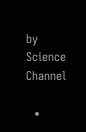by Science Channel

  •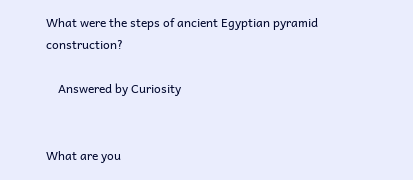What were the steps of ancient Egyptian pyramid construction?

    Answered by Curiosity


What are you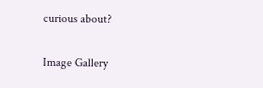curious about?

Image Gallery